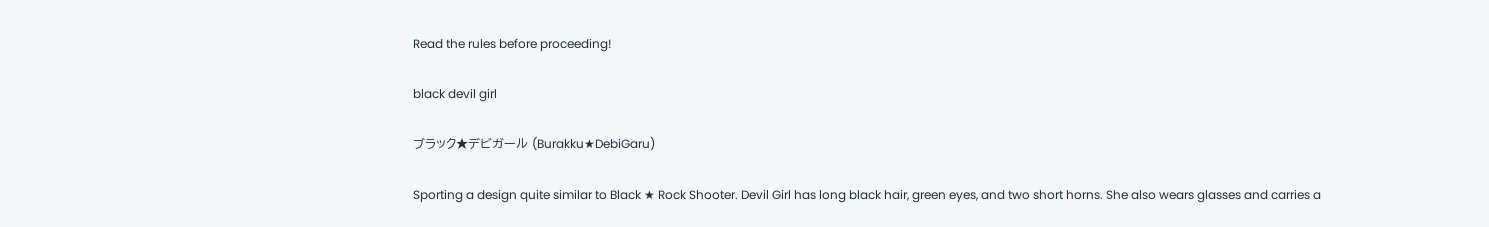Read the rules before proceeding!

black devil girl

ブラック★デビガール (Burakku★DebiGaru)

Sporting a design quite similar to Black ★ Rock Shooter. Devil Girl has long black hair, green eyes, and two short horns. She also wears glasses and carries a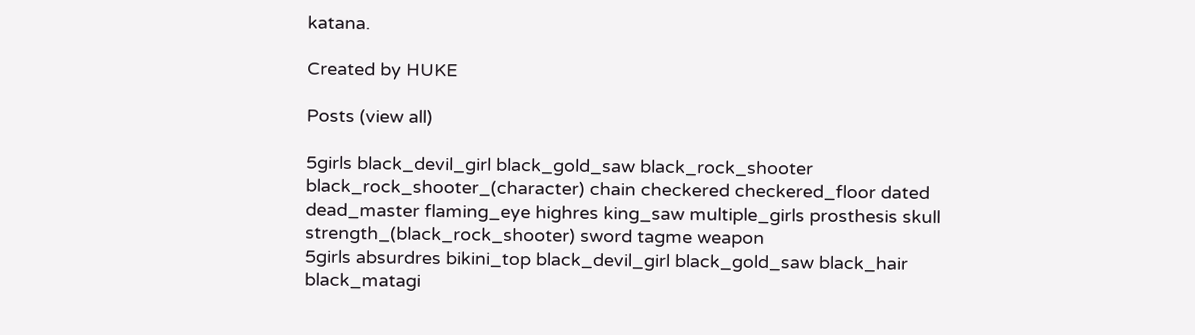katana.

Created by HUKE

Posts (view all)

5girls black_devil_girl black_gold_saw black_rock_shooter black_rock_shooter_(character) chain checkered checkered_floor dated dead_master flaming_eye highres king_saw multiple_girls prosthesis skull strength_(black_rock_shooter) sword tagme weapon
5girls absurdres bikini_top black_devil_girl black_gold_saw black_hair black_matagi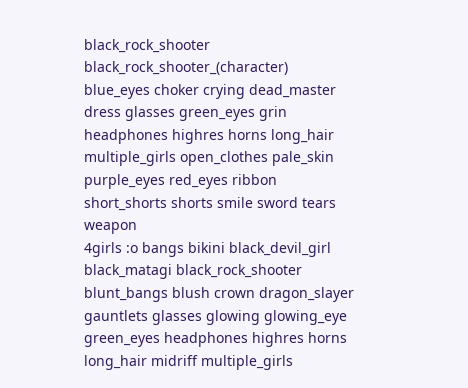black_rock_shooter black_rock_shooter_(character) blue_eyes choker crying dead_master dress glasses green_eyes grin headphones highres horns long_hair multiple_girls open_clothes pale_skin purple_eyes red_eyes ribbon short_shorts shorts smile sword tears weapon
4girls :o bangs bikini black_devil_girl black_matagi black_rock_shooter blunt_bangs blush crown dragon_slayer gauntlets glasses glowing glowing_eye green_eyes headphones highres horns long_hair midriff multiple_girls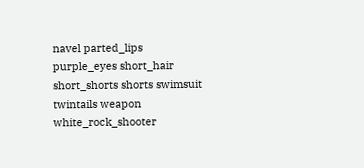navel parted_lips purple_eyes short_hair short_shorts shorts swimsuit twintails weapon white_rock_shooter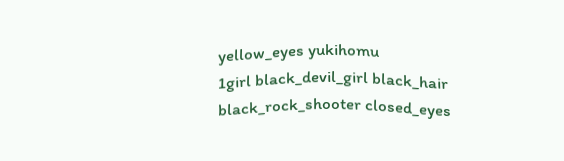yellow_eyes yukihomu
1girl black_devil_girl black_hair black_rock_shooter closed_eyes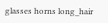glasses horns long_hair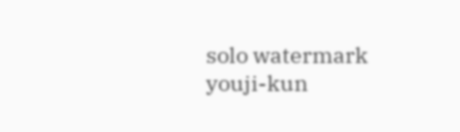solo watermark youji-kun